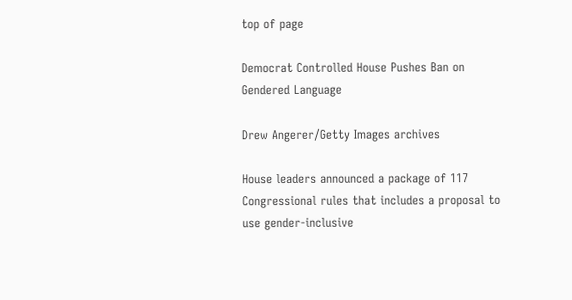top of page

Democrat Controlled House Pushes Ban on Gendered Language

Drew Angerer/Getty Images archives

House leaders announced a package of 117 Congressional rules that includes a proposal to use gender-inclusive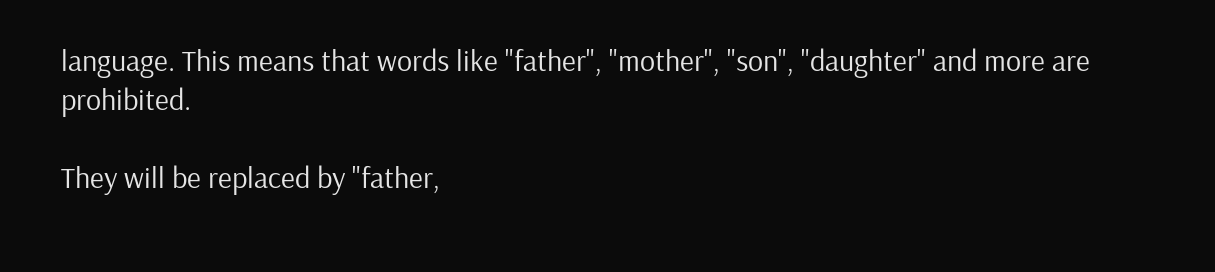language. This means that words like "father", "mother", "son", "daughter" and more are prohibited.

They will be replaced by "father,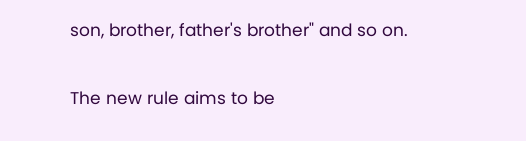son, brother, father's brother" and so on.

The new rule aims to be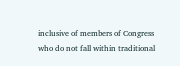inclusive of members of Congress who do not fall within traditional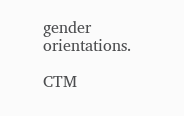gender orientations.

CTM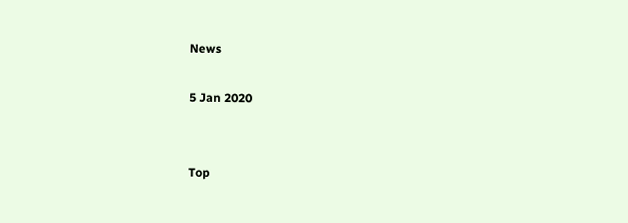News

5 Jan 2020


Top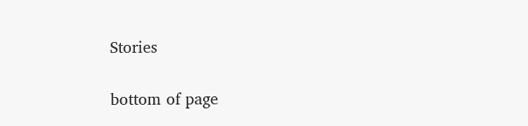Stories

bottom of page